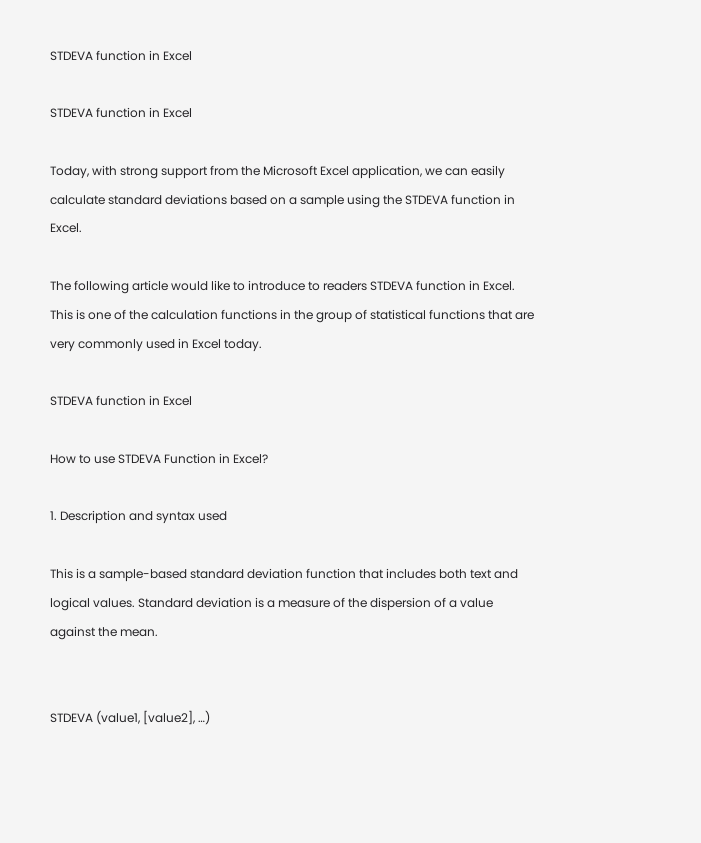STDEVA function in Excel

STDEVA function in Excel

Today, with strong support from the Microsoft Excel application, we can easily calculate standard deviations based on a sample using the STDEVA function in Excel.

The following article would like to introduce to readers STDEVA function in Excel. This is one of the calculation functions in the group of statistical functions that are very commonly used in Excel today.

STDEVA function in Excel

How to use STDEVA Function in Excel?

1. Description and syntax used

This is a sample-based standard deviation function that includes both text and logical values. Standard deviation is a measure of the dispersion of a value against the mean.


STDEVA (value1, [value2], …)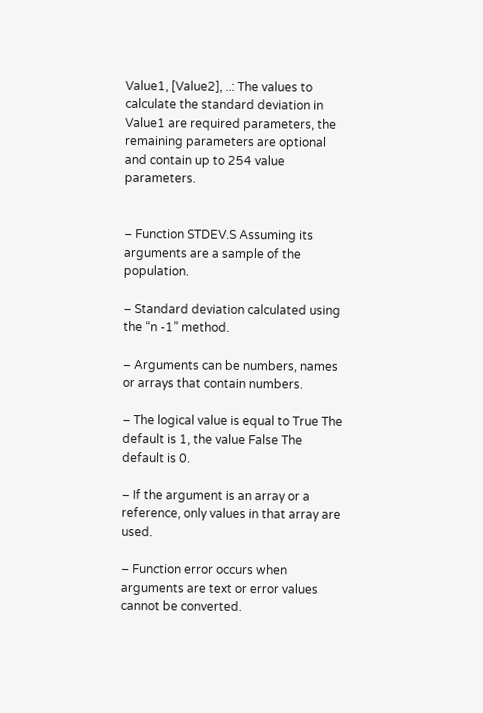Value1, [Value2], ..: The values to calculate the standard deviation in Value1 are required parameters, the remaining parameters are optional and contain up to 254 value parameters.


– Function STDEV.S Assuming its arguments are a sample of the population.

– Standard deviation calculated using the “n -1” method.

– Arguments can be numbers, names or arrays that contain numbers.

– The logical value is equal to True The default is 1, the value False The default is 0.

– If the argument is an array or a reference, only values in that array are used.

– Function error occurs when arguments are text or error values cannot be converted.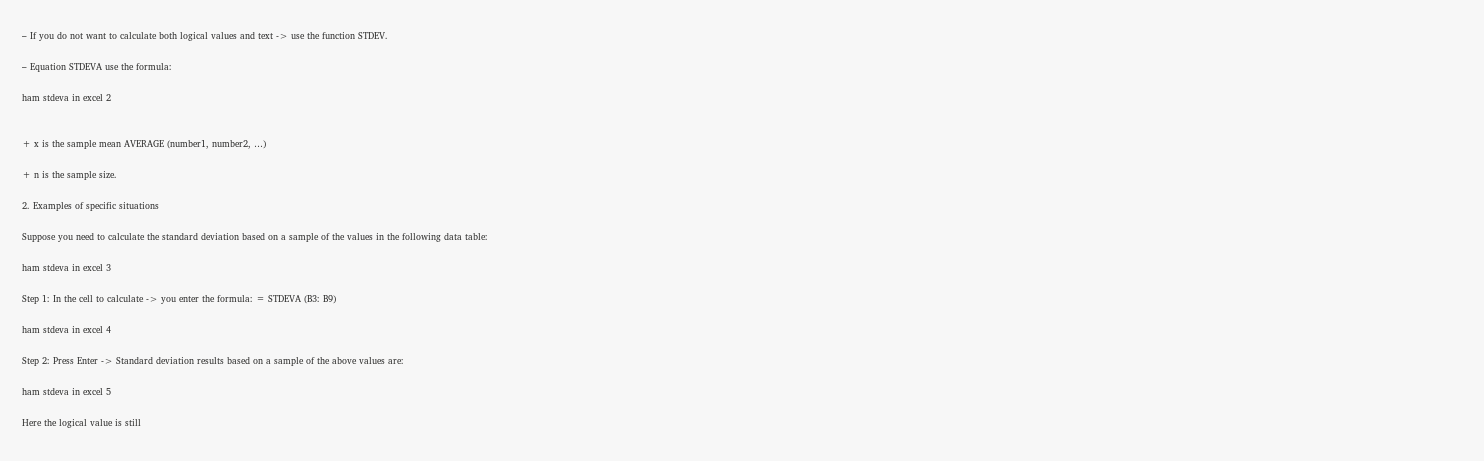– If you do not want to calculate both logical values and text -> use the function STDEV.

– Equation STDEVA use the formula:

ham stdeva in excel 2


+ x is the sample mean AVERAGE (number1, number2, …)

+ n is the sample size.

2. Examples of specific situations

Suppose you need to calculate the standard deviation based on a sample of the values in the following data table:

ham stdeva in excel 3

Step 1: In the cell to calculate -> you enter the formula: = STDEVA (B3: B9)

ham stdeva in excel 4

Step 2: Press Enter -> Standard deviation results based on a sample of the above values are:

ham stdeva in excel 5

Here the logical value is still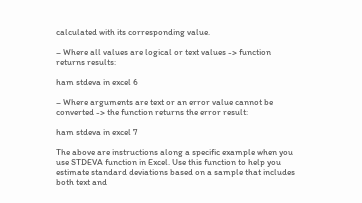calculated with its corresponding value.

– Where all values are logical or text values -> function returns results:

ham stdeva in excel 6

– Where arguments are text or an error value cannot be converted -> the function returns the error result:

ham stdeva in excel 7

The above are instructions along a specific example when you use STDEVA function in Excel. Use this function to help you estimate standard deviations based on a sample that includes both text and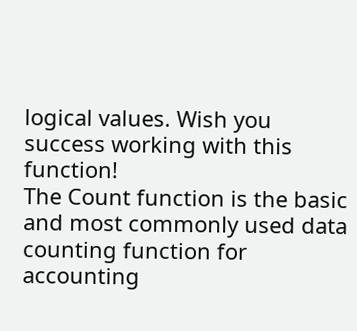logical values. Wish you success working with this function!
The Count function is the basic and most commonly used data counting function for accounting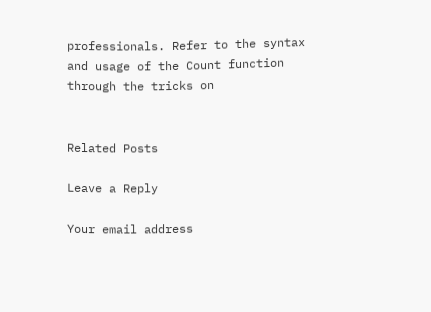professionals. Refer to the syntax and usage of the Count function through the tricks on


Related Posts

Leave a Reply

Your email address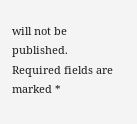will not be published. Required fields are marked *